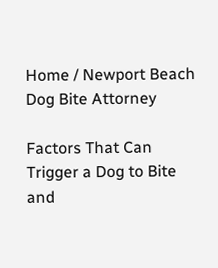Home / Newport Beach Dog Bite Attorney

Factors That Can Trigger a Dog to Bite and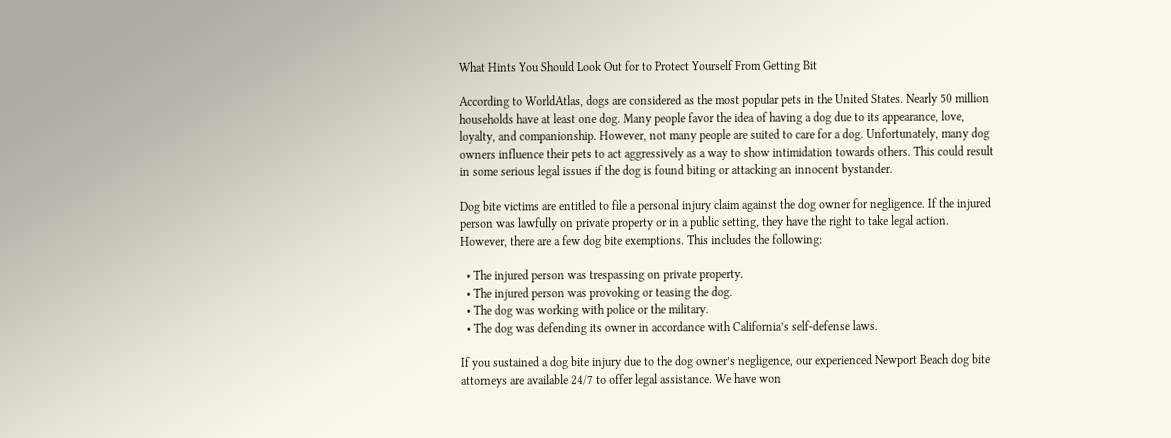What Hints You Should Look Out for to Protect Yourself From Getting Bit

According to WorldAtlas, dogs are considered as the most popular pets in the United States. Nearly 50 million households have at least one dog. Many people favor the idea of having a dog due to its appearance, love, loyalty, and companionship. However, not many people are suited to care for a dog. Unfortunately, many dog owners influence their pets to act aggressively as a way to show intimidation towards others. This could result in some serious legal issues if the dog is found biting or attacking an innocent bystander.

Dog bite victims are entitled to file a personal injury claim against the dog owner for negligence. If the injured person was lawfully on private property or in a public setting, they have the right to take legal action. However, there are a few dog bite exemptions. This includes the following:

  • The injured person was trespassing on private property.
  • The injured person was provoking or teasing the dog.
  • The dog was working with police or the military.
  • The dog was defending its owner in accordance with California’s self-defense laws.

If you sustained a dog bite injury due to the dog owner’s negligence, our experienced Newport Beach dog bite attorneys are available 24/7 to offer legal assistance. We have won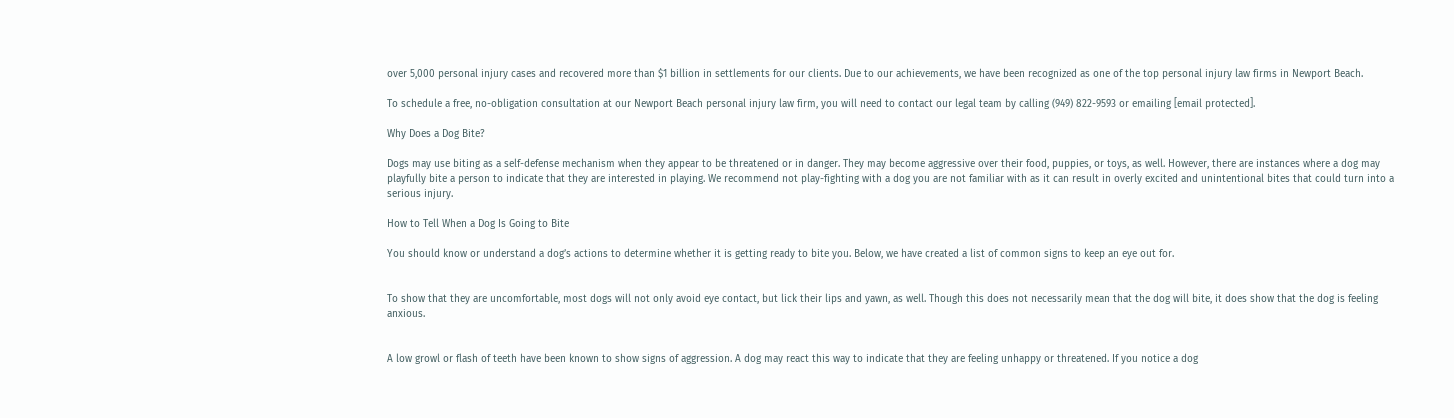over 5,000 personal injury cases and recovered more than $1 billion in settlements for our clients. Due to our achievements, we have been recognized as one of the top personal injury law firms in Newport Beach.

To schedule a free, no-obligation consultation at our Newport Beach personal injury law firm, you will need to contact our legal team by calling (949) 822-9593 or emailing [email protected].

Why Does a Dog Bite?

Dogs may use biting as a self-defense mechanism when they appear to be threatened or in danger. They may become aggressive over their food, puppies, or toys, as well. However, there are instances where a dog may playfully bite a person to indicate that they are interested in playing. We recommend not play-fighting with a dog you are not familiar with as it can result in overly excited and unintentional bites that could turn into a serious injury.

How to Tell When a Dog Is Going to Bite

You should know or understand a dog’s actions to determine whether it is getting ready to bite you. Below, we have created a list of common signs to keep an eye out for.


To show that they are uncomfortable, most dogs will not only avoid eye contact, but lick their lips and yawn, as well. Though this does not necessarily mean that the dog will bite, it does show that the dog is feeling anxious.


A low growl or flash of teeth have been known to show signs of aggression. A dog may react this way to indicate that they are feeling unhappy or threatened. If you notice a dog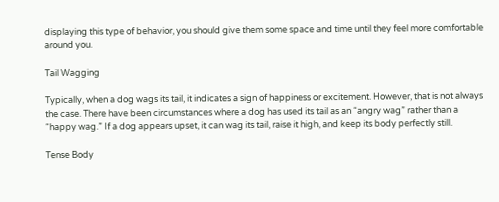displaying this type of behavior, you should give them some space and time until they feel more comfortable around you.

Tail Wagging

Typically, when a dog wags its tail, it indicates a sign of happiness or excitement. However, that is not always the case. There have been circumstances where a dog has used its tail as an “angry wag” rather than a “happy wag.” If a dog appears upset, it can wag its tail, raise it high, and keep its body perfectly still.

Tense Body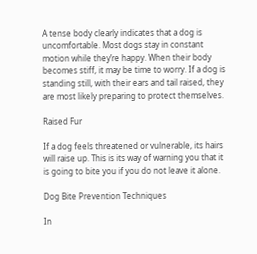A tense body clearly indicates that a dog is uncomfortable. Most dogs stay in constant motion while they’re happy. When their body becomes stiff, it may be time to worry. If a dog is standing still, with their ears and tail raised, they are most likely preparing to protect themselves.

Raised Fur

If a dog feels threatened or vulnerable, its hairs will raise up. This is its way of warning you that it is going to bite you if you do not leave it alone.

Dog Bite Prevention Techniques

In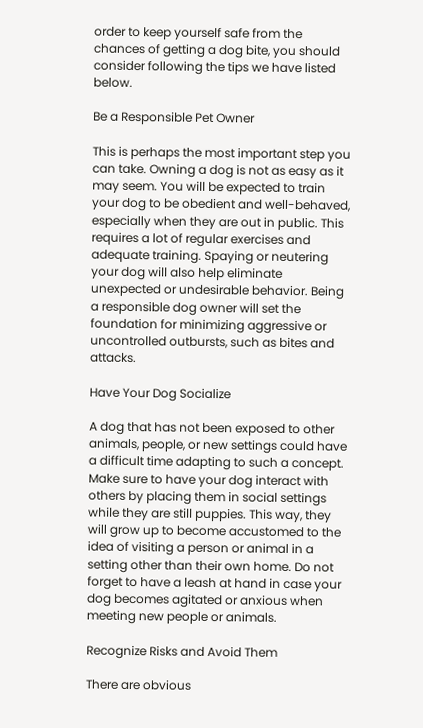order to keep yourself safe from the chances of getting a dog bite, you should consider following the tips we have listed below.

Be a Responsible Pet Owner

This is perhaps the most important step you can take. Owning a dog is not as easy as it may seem. You will be expected to train your dog to be obedient and well-behaved, especially when they are out in public. This requires a lot of regular exercises and adequate training. Spaying or neutering your dog will also help eliminate unexpected or undesirable behavior. Being a responsible dog owner will set the foundation for minimizing aggressive or uncontrolled outbursts, such as bites and attacks.

Have Your Dog Socialize

A dog that has not been exposed to other animals, people, or new settings could have a difficult time adapting to such a concept. Make sure to have your dog interact with others by placing them in social settings while they are still puppies. This way, they will grow up to become accustomed to the idea of visiting a person or animal in a setting other than their own home. Do not forget to have a leash at hand in case your dog becomes agitated or anxious when meeting new people or animals.

Recognize Risks and Avoid Them

There are obvious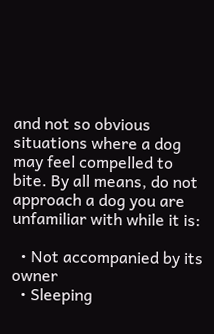and not so obvious situations where a dog may feel compelled to bite. By all means, do not approach a dog you are unfamiliar with while it is:

  • Not accompanied by its owner
  • Sleeping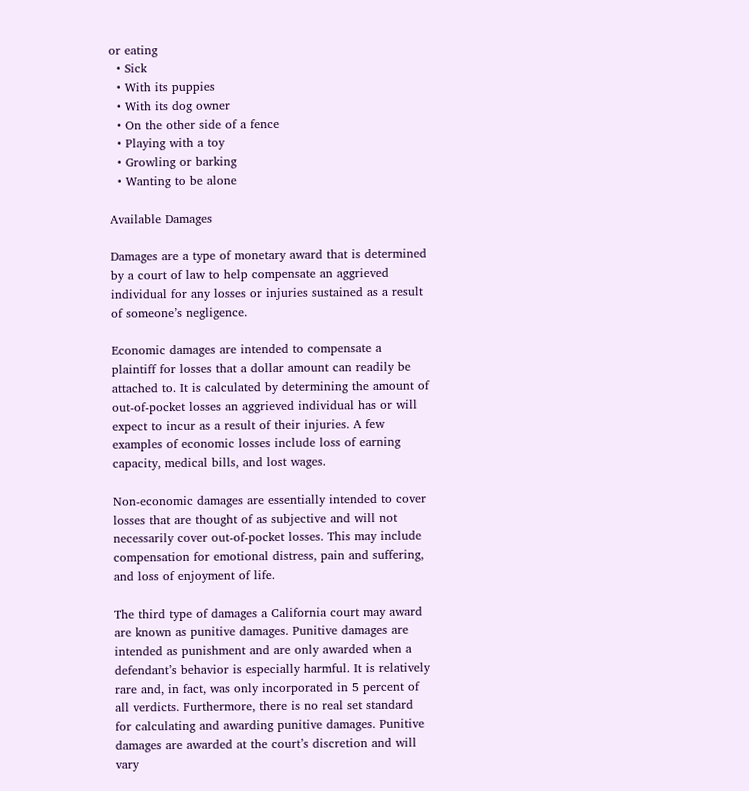or eating
  • Sick
  • With its puppies
  • With its dog owner
  • On the other side of a fence
  • Playing with a toy
  • Growling or barking
  • Wanting to be alone

Available Damages

Damages are a type of monetary award that is determined by a court of law to help compensate an aggrieved individual for any losses or injuries sustained as a result of someone’s negligence.

Economic damages are intended to compensate a plaintiff for losses that a dollar amount can readily be attached to. It is calculated by determining the amount of out-of-pocket losses an aggrieved individual has or will expect to incur as a result of their injuries. A few examples of economic losses include loss of earning capacity, medical bills, and lost wages.

Non-economic damages are essentially intended to cover losses that are thought of as subjective and will not necessarily cover out-of-pocket losses. This may include compensation for emotional distress, pain and suffering, and loss of enjoyment of life.

The third type of damages a California court may award are known as punitive damages. Punitive damages are intended as punishment and are only awarded when a defendant’s behavior is especially harmful. It is relatively rare and, in fact, was only incorporated in 5 percent of all verdicts. Furthermore, there is no real set standard for calculating and awarding punitive damages. Punitive damages are awarded at the court’s discretion and will vary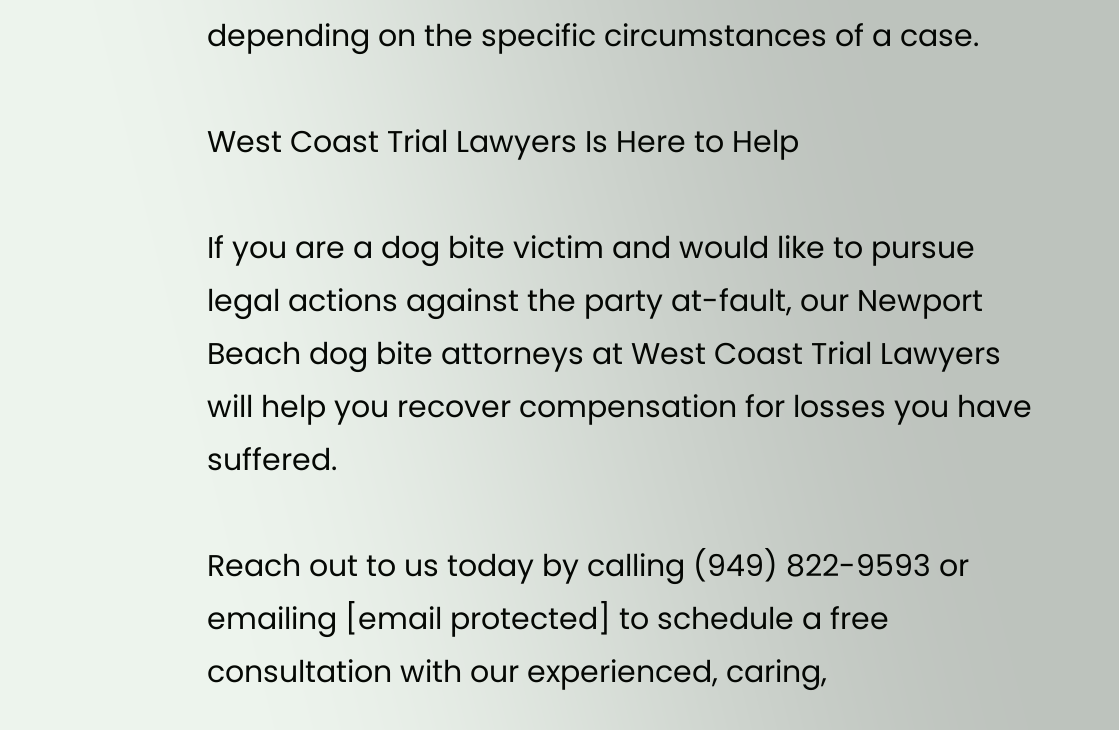depending on the specific circumstances of a case.

West Coast Trial Lawyers Is Here to Help

If you are a dog bite victim and would like to pursue legal actions against the party at-fault, our Newport Beach dog bite attorneys at West Coast Trial Lawyers will help you recover compensation for losses you have suffered.

Reach out to us today by calling (949) 822-9593 or emailing [email protected] to schedule a free consultation with our experienced, caring,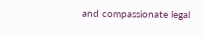and compassionate legal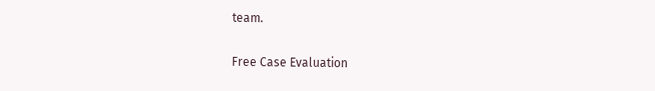team.

Free Case Evaluation